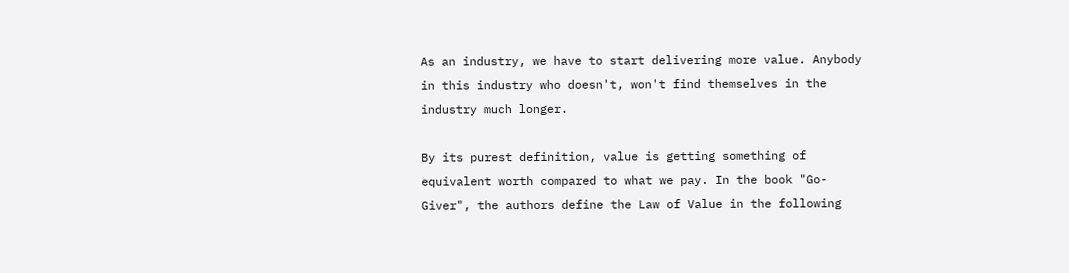As an industry, we have to start delivering more value. Anybody in this industry who doesn't, won't find themselves in the industry much longer.

By its purest definition, value is getting something of equivalent worth compared to what we pay. In the book "Go-Giver", the authors define the Law of Value in the following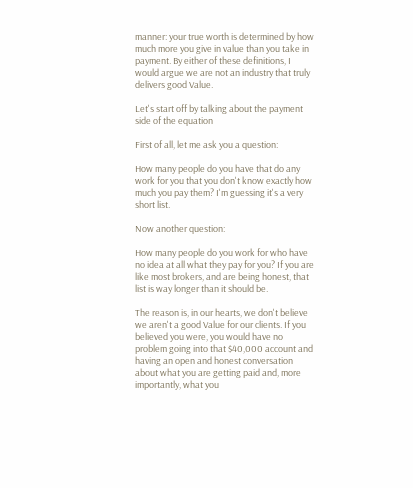manner: your true worth is determined by how much more you give in value than you take in payment. By either of these definitions, I would argue we are not an industry that truly delivers good Value.

Let's start off by talking about the payment side of the equation

First of all, let me ask you a question:

How many people do you have that do any work for you that you don't know exactly how much you pay them? I'm guessing it's a very short list.

Now another question:

How many people do you work for who have no idea at all what they pay for you? If you are like most brokers, and are being honest, that list is way longer than it should be.

The reason is, in our hearts, we don't believe we aren't a good Value for our clients. If you believed you were, you would have no problem going into that $40,000 account and having an open and honest conversation about what you are getting paid and, more importantly, what you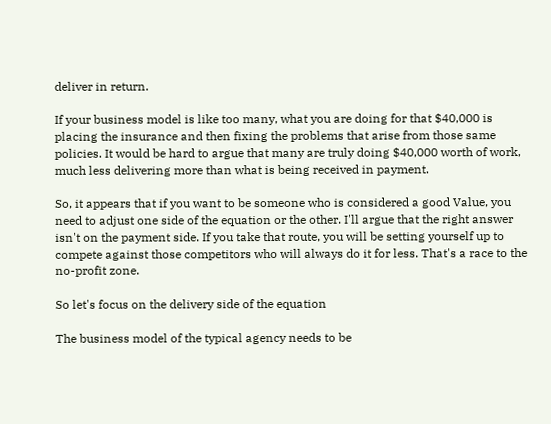deliver in return.

If your business model is like too many, what you are doing for that $40,000 is placing the insurance and then fixing the problems that arise from those same policies. It would be hard to argue that many are truly doing $40,000 worth of work, much less delivering more than what is being received in payment.

So, it appears that if you want to be someone who is considered a good Value, you need to adjust one side of the equation or the other. I'll argue that the right answer isn't on the payment side. If you take that route, you will be setting yourself up to compete against those competitors who will always do it for less. That's a race to the no-profit zone.

So let's focus on the delivery side of the equation

The business model of the typical agency needs to be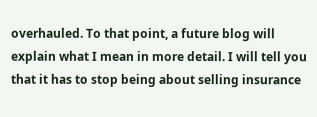overhauled. To that point, a future blog will explain what I mean in more detail. I will tell you that it has to stop being about selling insurance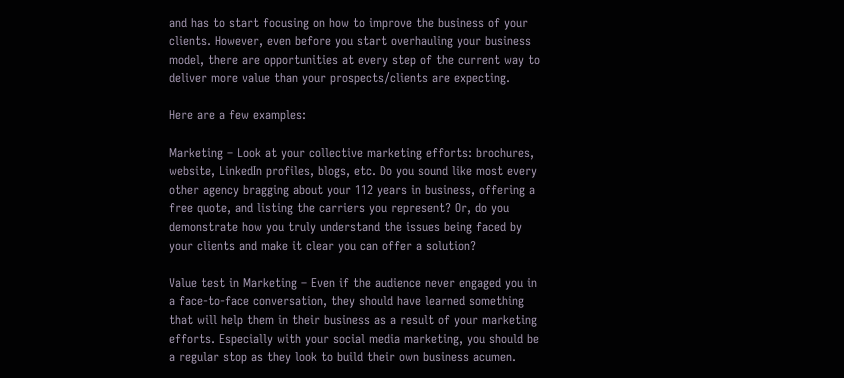and has to start focusing on how to improve the business of your clients. However, even before you start overhauling your business model, there are opportunities at every step of the current way to deliver more value than your prospects/clients are expecting.

Here are a few examples:

Marketing – Look at your collective marketing efforts: brochures, website, LinkedIn profiles, blogs, etc. Do you sound like most every other agency bragging about your 112 years in business, offering a free quote, and listing the carriers you represent? Or, do you demonstrate how you truly understand the issues being faced by your clients and make it clear you can offer a solution?

Value test in Marketing – Even if the audience never engaged you in a face-to-face conversation, they should have learned something that will help them in their business as a result of your marketing efforts. Especially with your social media marketing, you should be a regular stop as they look to build their own business acumen.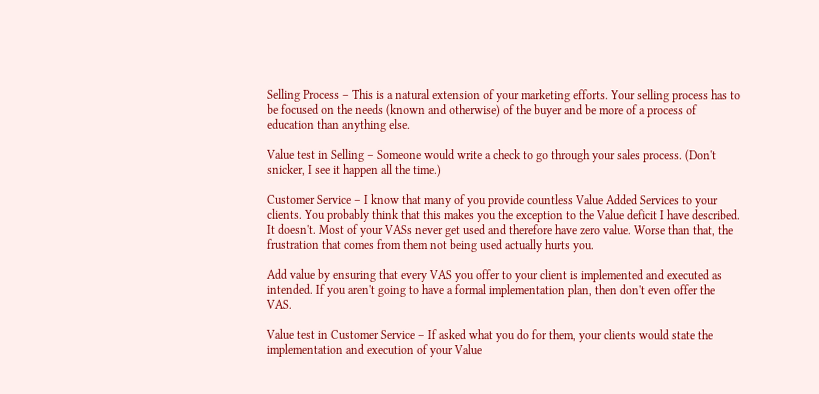Selling Process – This is a natural extension of your marketing efforts. Your selling process has to be focused on the needs (known and otherwise) of the buyer and be more of a process of education than anything else.

Value test in Selling – Someone would write a check to go through your sales process. (Don't snicker, I see it happen all the time.)

Customer Service – I know that many of you provide countless Value Added Services to your clients. You probably think that this makes you the exception to the Value deficit I have described. It doesn't. Most of your VASs never get used and therefore have zero value. Worse than that, the frustration that comes from them not being used actually hurts you.

Add value by ensuring that every VAS you offer to your client is implemented and executed as intended. If you aren't going to have a formal implementation plan, then don't even offer the VAS.

Value test in Customer Service – If asked what you do for them, your clients would state the implementation and execution of your Value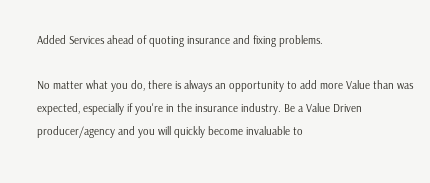Added Services ahead of quoting insurance and fixing problems.

No matter what you do, there is always an opportunity to add more Value than was expected, especially if you're in the insurance industry. Be a Value Driven producer/agency and you will quickly become invaluable to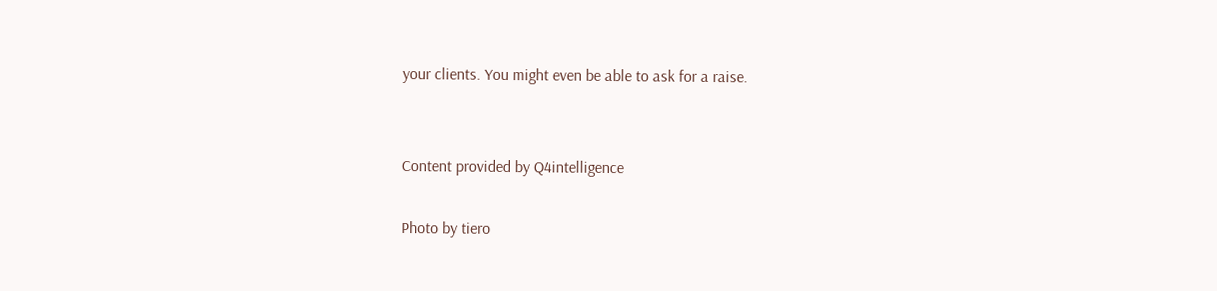your clients. You might even be able to ask for a raise.


Content provided by Q4intelligence

Photo by tiero